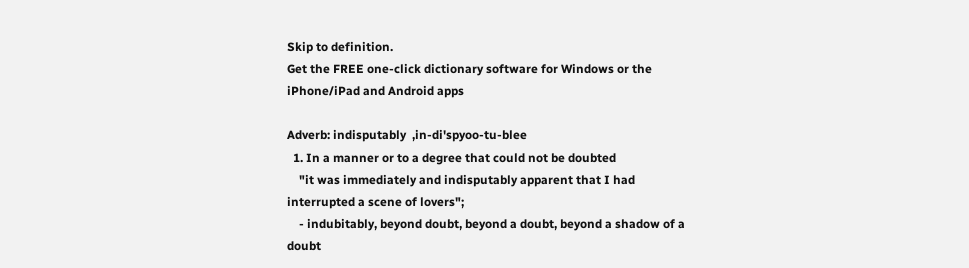Skip to definition.
Get the FREE one-click dictionary software for Windows or the iPhone/iPad and Android apps

Adverb: indisputably  ,in-di'spyoo-tu-blee
  1. In a manner or to a degree that could not be doubted
    "it was immediately and indisputably apparent that I had interrupted a scene of lovers";
    - indubitably, beyond doubt, beyond a doubt, beyond a shadow of a doubt